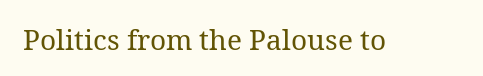Politics from the Palouse to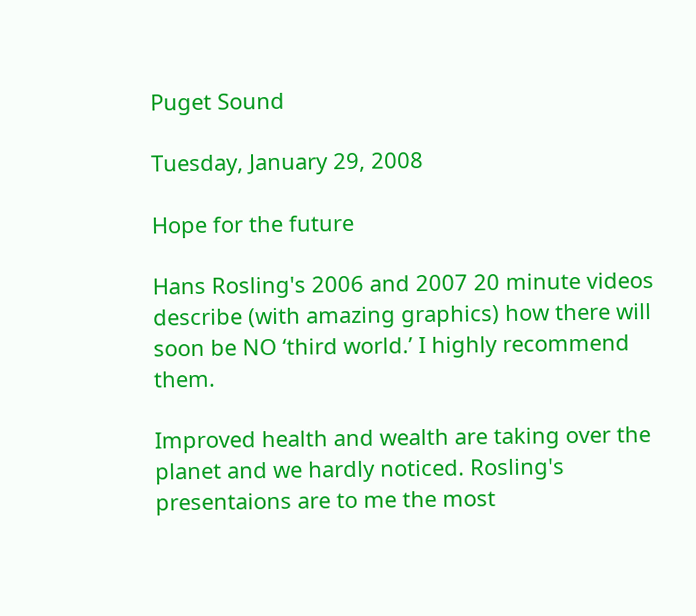Puget Sound

Tuesday, January 29, 2008

Hope for the future

Hans Rosling's 2006 and 2007 20 minute videos describe (with amazing graphics) how there will soon be NO ‘third world.’ I highly recommend them.

Improved health and wealth are taking over the planet and we hardly noticed. Rosling's presentaions are to me the most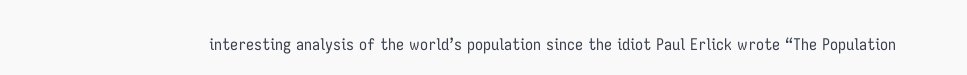interesting analysis of the world’s population since the idiot Paul Erlick wrote “The Population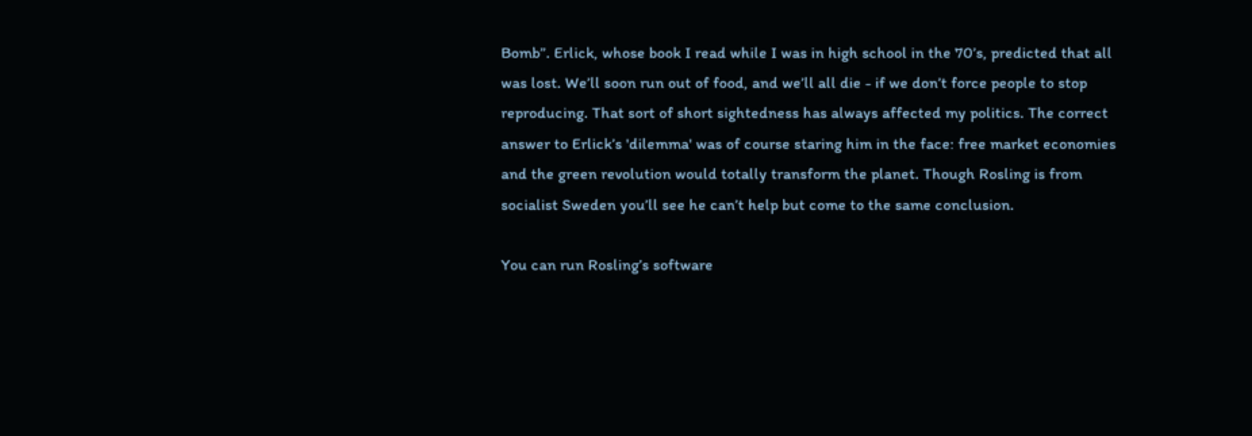Bomb”. Erlick, whose book I read while I was in high school in the 70’s, predicted that all was lost. We’ll soon run out of food, and we’ll all die - if we don’t force people to stop reproducing. That sort of short sightedness has always affected my politics. The correct answer to Erlick’s 'dilemma' was of course staring him in the face: free market economies and the green revolution would totally transform the planet. Though Rosling is from socialist Sweden you’ll see he can’t help but come to the same conclusion.

You can run Rosling’s software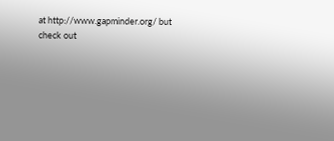at http://www.gapminder.org/ but check out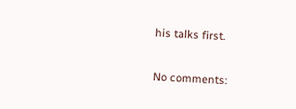his talks first.

No comments: